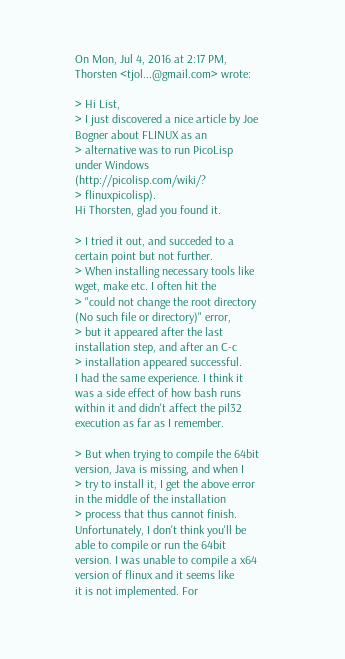On Mon, Jul 4, 2016 at 2:17 PM, Thorsten <tjol...@gmail.com> wrote:

> Hi List,
> I just discovered a nice article by Joe Bogner about FLINUX as an
> alternative was to run PicoLisp under Windows (http://picolisp.com/wiki/?
> flinuxpicolisp).
Hi Thorsten, glad you found it.

> I tried it out, and succeded to a certain point but not further.
> When installing necessary tools like wget, make etc. I often hit the
> "could not change the root directory (No such file or directory)" error,
> but it appeared after the last installation step, and after an C-c
> installation appeared successful.
I had the same experience. I think it was a side effect of how bash runs
within it and didn't affect the pil32 execution as far as I remember.

> But when trying to compile the 64bit version, Java is missing, and when I
> try to install it, I get the above error in the middle of the installation
> process that thus cannot finish.
Unfortunately, I don't think you'll be able to compile or run the 64bit
version. I was unable to compile a x64 version of flinux and it seems like
it is not implemented. For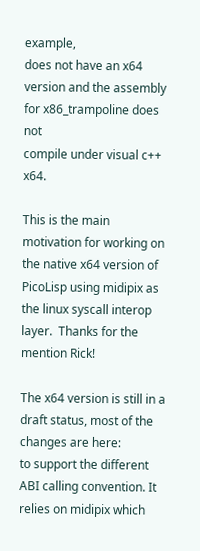example,
does not have an x64 version and the assembly for x86_trampoline does not
compile under visual c++ x64.

This is the main motivation for working on the native x64 version of
PicoLisp using midipix as the linux syscall interop layer.  Thanks for the
mention Rick!

The x64 version is still in a draft status, most of the changes are here:
to support the different ABI calling convention. It relies on midipix which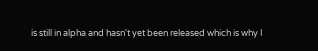is still in alpha and hasn't yet been released which is why I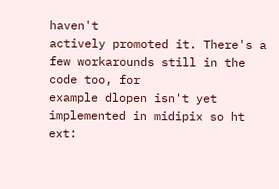haven't
actively promoted it. There's a few workarounds still in the code too, for
example dlopen isn't yet implemented in midipix so ht ext: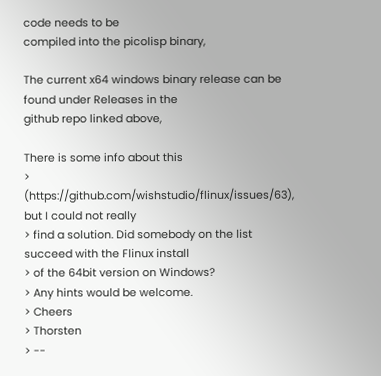code needs to be
compiled into the picolisp binary,

The current x64 windows binary release can be found under Releases in the
github repo linked above,

There is some info about this
> (https://github.com/wishstudio/flinux/issues/63), but I could not really
> find a solution. Did somebody on the list succeed with the Flinux install
> of the 64bit version on Windows?
> Any hints would be welcome.
> Cheers
> Thorsten
> --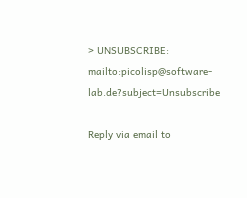> UNSUBSCRIBE: mailto:picolisp@software-lab.de?subject=Unsubscribe

Reply via email to